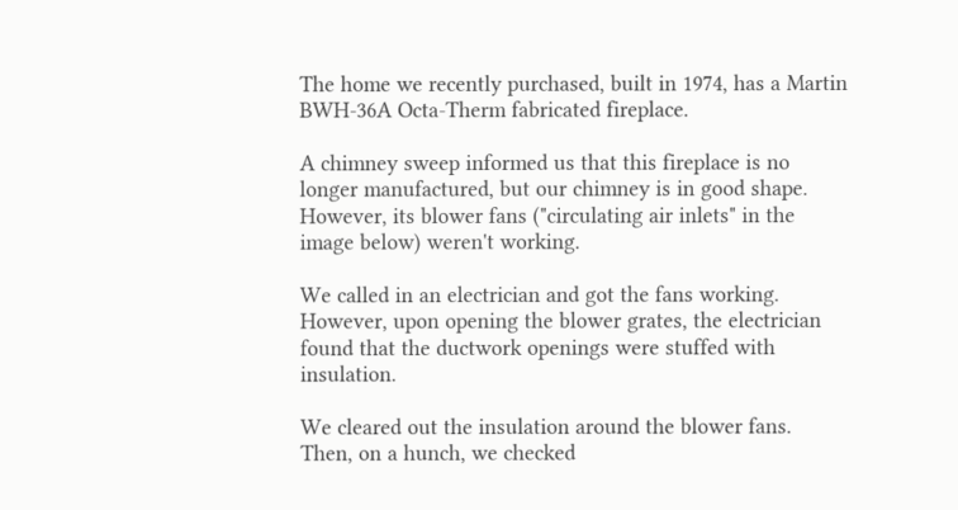The home we recently purchased, built in 1974, has a Martin BWH-36A Octa-Therm fabricated fireplace.

A chimney sweep informed us that this fireplace is no longer manufactured, but our chimney is in good shape. However, its blower fans ("circulating air inlets" in the image below) weren't working.

We called in an electrician and got the fans working. However, upon opening the blower grates, the electrician found that the ductwork openings were stuffed with insulation.

We cleared out the insulation around the blower fans. Then, on a hunch, we checked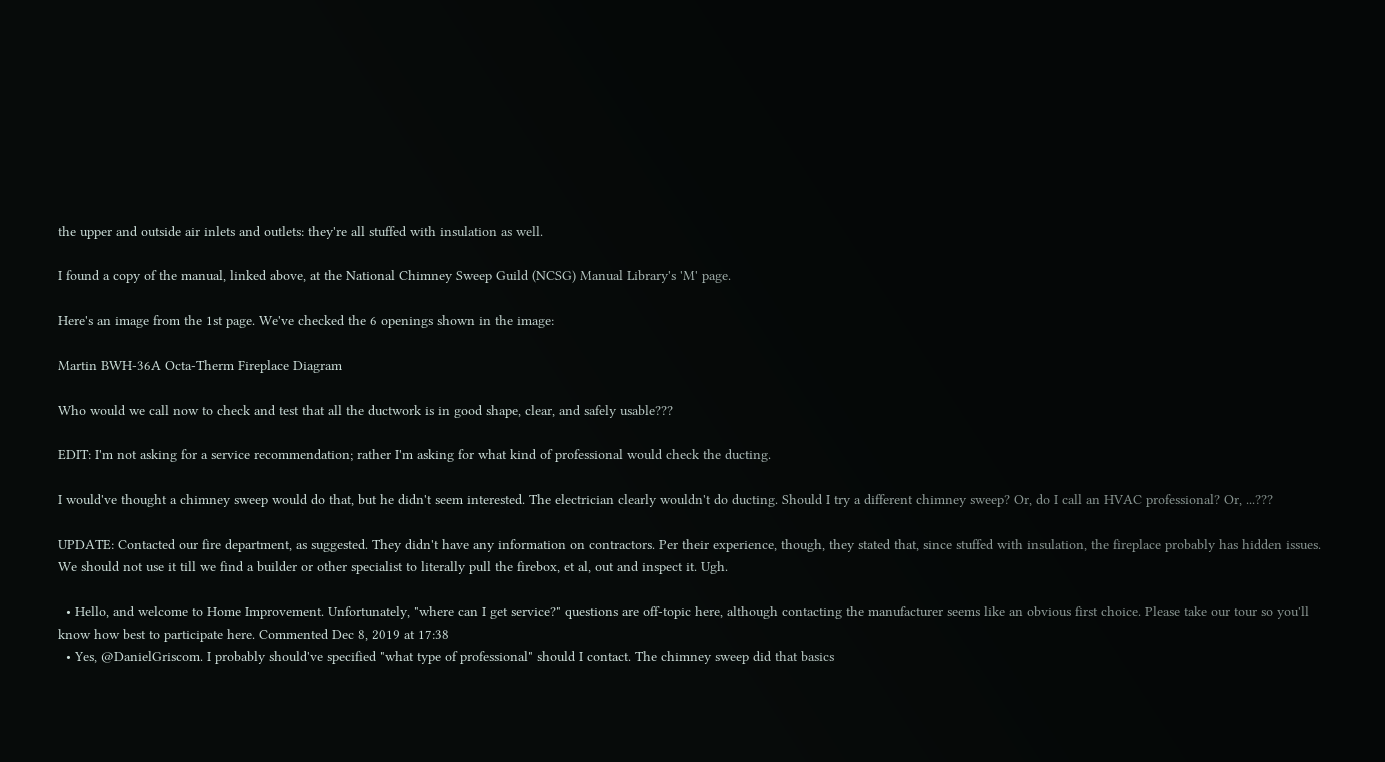the upper and outside air inlets and outlets: they're all stuffed with insulation as well.

I found a copy of the manual, linked above, at the National Chimney Sweep Guild (NCSG) Manual Library's 'M' page.

Here's an image from the 1st page. We've checked the 6 openings shown in the image:

Martin BWH-36A Octa-Therm Fireplace Diagram

Who would we call now to check and test that all the ductwork is in good shape, clear, and safely usable???

EDIT: I'm not asking for a service recommendation; rather I'm asking for what kind of professional would check the ducting.

I would've thought a chimney sweep would do that, but he didn't seem interested. The electrician clearly wouldn't do ducting. Should I try a different chimney sweep? Or, do I call an HVAC professional? Or, ...???

UPDATE: Contacted our fire department, as suggested. They didn't have any information on contractors. Per their experience, though, they stated that, since stuffed with insulation, the fireplace probably has hidden issues. We should not use it till we find a builder or other specialist to literally pull the firebox, et al, out and inspect it. Ugh.

  • Hello, and welcome to Home Improvement. Unfortunately, "where can I get service?" questions are off-topic here, although contacting the manufacturer seems like an obvious first choice. Please take our tour so you'll know how best to participate here. Commented Dec 8, 2019 at 17:38
  • Yes, @DanielGriscom. I probably should've specified "what type of professional" should I contact. The chimney sweep did that basics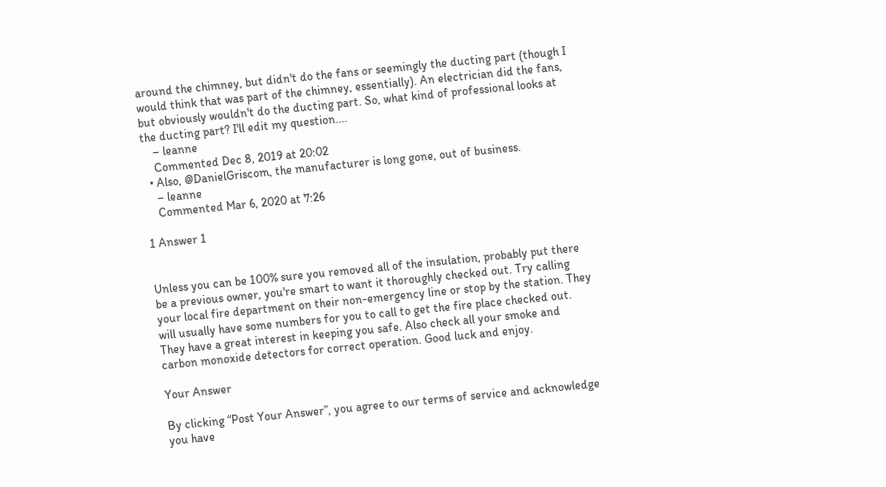around the chimney, but didn't do the fans or seemingly the ducting part (though I would think that was part of the chimney, essentially). An electrician did the fans, but obviously wouldn't do the ducting part. So, what kind of professional looks at the ducting part? I'll edit my question....
    – leanne
    Commented Dec 8, 2019 at 20:02
  • Also, @DanielGriscom, the manufacturer is long gone, out of business.
    – leanne
    Commented Mar 6, 2020 at 7:26

1 Answer 1


Unless you can be 100% sure you removed all of the insulation, probably put there be a previous owner, you're smart to want it thoroughly checked out. Try calling your local fire department on their non-emergency line or stop by the station. They will usually have some numbers for you to call to get the fire place checked out. They have a great interest in keeping you safe. Also check all your smoke and carbon monoxide detectors for correct operation. Good luck and enjoy.

Your Answer

By clicking “Post Your Answer”, you agree to our terms of service and acknowledge you have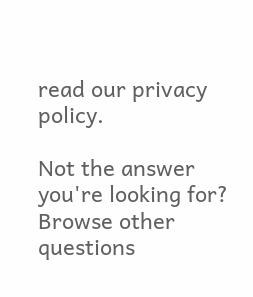read our privacy policy.

Not the answer you're looking for? Browse other questions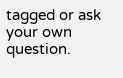tagged or ask your own question.